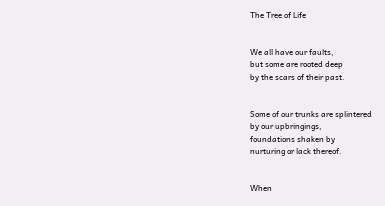The Tree of Life


We all have our faults,
but some are rooted deep
by the scars of their past.


Some of our trunks are splintered
by our upbringings,
foundations shaken by
nurturing or lack thereof.


When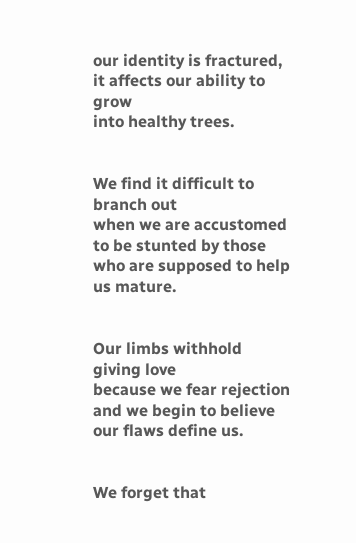our identity is fractured,
it affects our ability to grow
into healthy trees.


We find it difficult to branch out
when we are accustomed
to be stunted by those
who are supposed to help us mature.


Our limbs withhold giving love
because we fear rejection
and we begin to believe
our flaws define us.


We forget that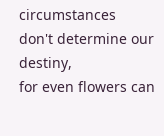circumstances
don't determine our destiny,
for even flowers can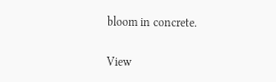bloom in concrete.

View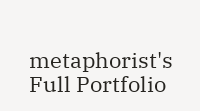metaphorist's Full Portfolio